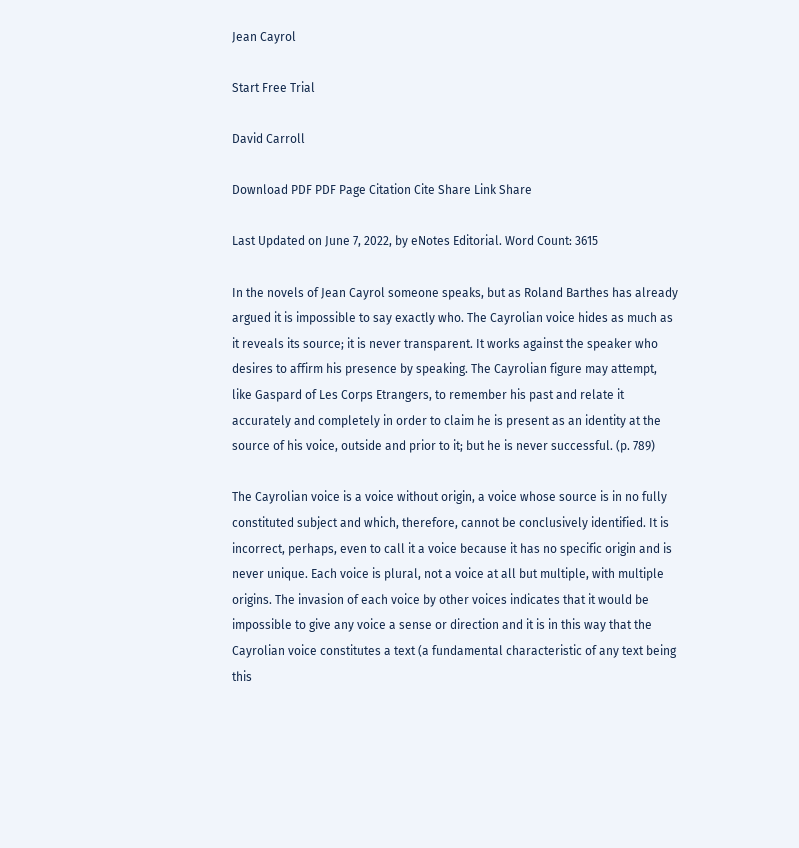Jean Cayrol

Start Free Trial

David Carroll

Download PDF PDF Page Citation Cite Share Link Share

Last Updated on June 7, 2022, by eNotes Editorial. Word Count: 3615

In the novels of Jean Cayrol someone speaks, but as Roland Barthes has already argued it is impossible to say exactly who. The Cayrolian voice hides as much as it reveals its source; it is never transparent. It works against the speaker who desires to affirm his presence by speaking. The Cayrolian figure may attempt, like Gaspard of Les Corps Etrangers, to remember his past and relate it accurately and completely in order to claim he is present as an identity at the source of his voice, outside and prior to it; but he is never successful. (p. 789)

The Cayrolian voice is a voice without origin, a voice whose source is in no fully constituted subject and which, therefore, cannot be conclusively identified. It is incorrect, perhaps, even to call it a voice because it has no specific origin and is never unique. Each voice is plural, not a voice at all but multiple, with multiple origins. The invasion of each voice by other voices indicates that it would be impossible to give any voice a sense or direction and it is in this way that the Cayrolian voice constitutes a text (a fundamental characteristic of any text being this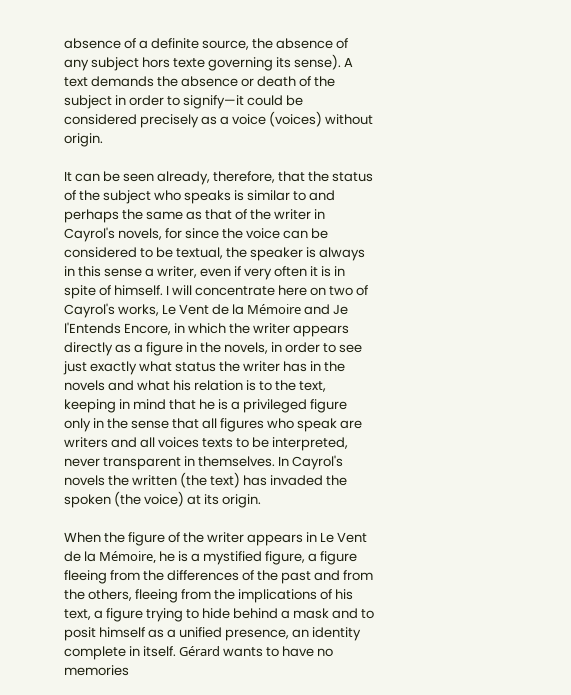absence of a definite source, the absence of any subject hors texte governing its sense). A text demands the absence or death of the subject in order to signify—it could be considered precisely as a voice (voices) without origin.

It can be seen already, therefore, that the status of the subject who speaks is similar to and perhaps the same as that of the writer in Cayrol's novels, for since the voice can be considered to be textual, the speaker is always in this sense a writer, even if very often it is in spite of himself. I will concentrate here on two of Cayrol's works, Le Vent de la Mémoire and Je l'Entends Encore, in which the writer appears directly as a figure in the novels, in order to see just exactly what status the writer has in the novels and what his relation is to the text, keeping in mind that he is a privileged figure only in the sense that all figures who speak are writers and all voices texts to be interpreted, never transparent in themselves. In Cayrol's novels the written (the text) has invaded the spoken (the voice) at its origin.

When the figure of the writer appears in Le Vent de la Mémoire, he is a mystified figure, a figure fleeing from the differences of the past and from the others, fleeing from the implications of his text, a figure trying to hide behind a mask and to posit himself as a unified presence, an identity complete in itself. Gérard wants to have no memories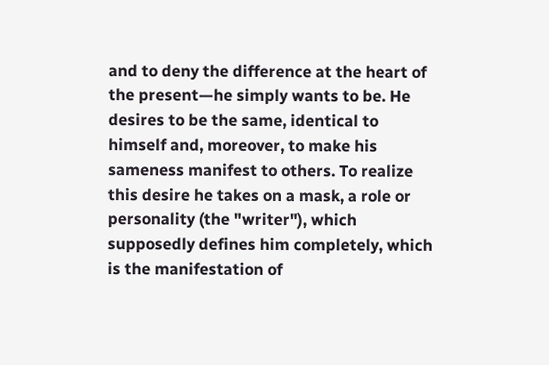and to deny the difference at the heart of the present—he simply wants to be. He desires to be the same, identical to himself and, moreover, to make his sameness manifest to others. To realize this desire he takes on a mask, a role or personality (the "writer"), which supposedly defines him completely, which is the manifestation of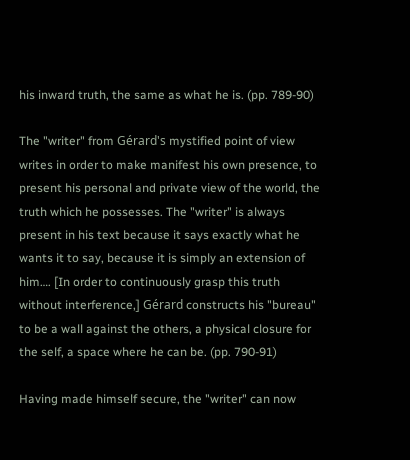his inward truth, the same as what he is. (pp. 789-90)

The "writer" from Gérard's mystified point of view writes in order to make manifest his own presence, to present his personal and private view of the world, the truth which he possesses. The "writer" is always present in his text because it says exactly what he wants it to say, because it is simply an extension of him…. [In order to continuously grasp this truth without interference,] Gérard constructs his "bureau" to be a wall against the others, a physical closure for the self, a space where he can be. (pp. 790-91)

Having made himself secure, the "writer" can now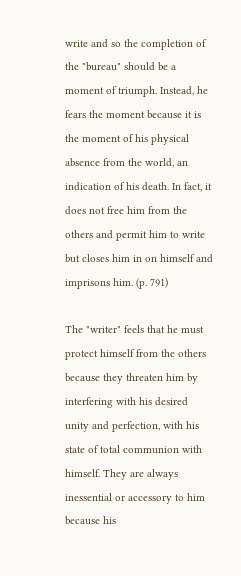write and so the completion of the "bureau" should be a moment of triumph. Instead, he fears the moment because it is the moment of his physical absence from the world, an indication of his death. In fact, it does not free him from the others and permit him to write but closes him in on himself and imprisons him. (p. 791)

The "writer" feels that he must protect himself from the others because they threaten him by interfering with his desired unity and perfection, with his state of total communion with himself. They are always inessential or accessory to him because his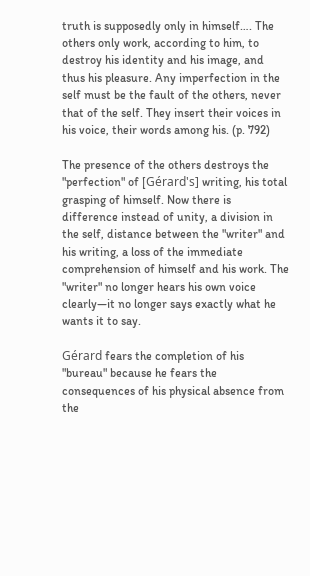truth is supposedly only in himself…. The others only work, according to him, to destroy his identity and his image, and thus his pleasure. Any imperfection in the self must be the fault of the others, never that of the self. They insert their voices in his voice, their words among his. (p. 792)

The presence of the others destroys the "perfection" of [Gérard's] writing, his total grasping of himself. Now there is difference instead of unity, a division in the self, distance between the "writer" and his writing, a loss of the immediate comprehension of himself and his work. The "writer" no longer hears his own voice clearly—it no longer says exactly what he wants it to say.

Gérard fears the completion of his "bureau" because he fears the consequences of his physical absence from the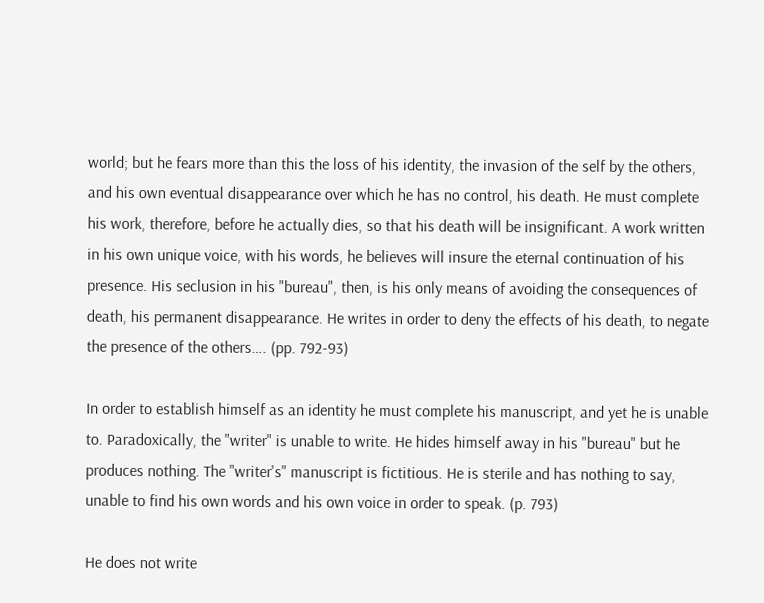world; but he fears more than this the loss of his identity, the invasion of the self by the others, and his own eventual disappearance over which he has no control, his death. He must complete his work, therefore, before he actually dies, so that his death will be insignificant. A work written in his own unique voice, with his words, he believes will insure the eternal continuation of his presence. His seclusion in his "bureau", then, is his only means of avoiding the consequences of death, his permanent disappearance. He writes in order to deny the effects of his death, to negate the presence of the others…. (pp. 792-93)

In order to establish himself as an identity he must complete his manuscript, and yet he is unable to. Paradoxically, the "writer" is unable to write. He hides himself away in his "bureau" but he produces nothing. The "writer's" manuscript is fictitious. He is sterile and has nothing to say, unable to find his own words and his own voice in order to speak. (p. 793)

He does not write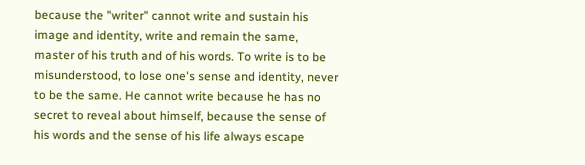because the "writer" cannot write and sustain his image and identity, write and remain the same, master of his truth and of his words. To write is to be misunderstood, to lose one's sense and identity, never to be the same. He cannot write because he has no secret to reveal about himself, because the sense of his words and the sense of his life always escape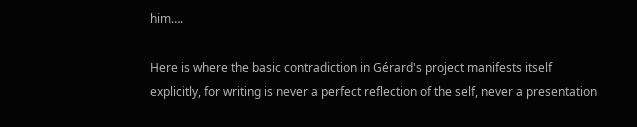him….

Here is where the basic contradiction in Gérard's project manifests itself explicitly, for writing is never a perfect reflection of the self, never a presentation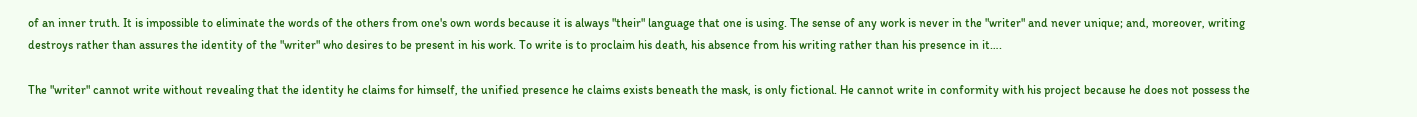of an inner truth. It is impossible to eliminate the words of the others from one's own words because it is always "their" language that one is using. The sense of any work is never in the "writer" and never unique; and, moreover, writing destroys rather than assures the identity of the "writer" who desires to be present in his work. To write is to proclaim his death, his absence from his writing rather than his presence in it….

The "writer" cannot write without revealing that the identity he claims for himself, the unified presence he claims exists beneath the mask, is only fictional. He cannot write in conformity with his project because he does not possess the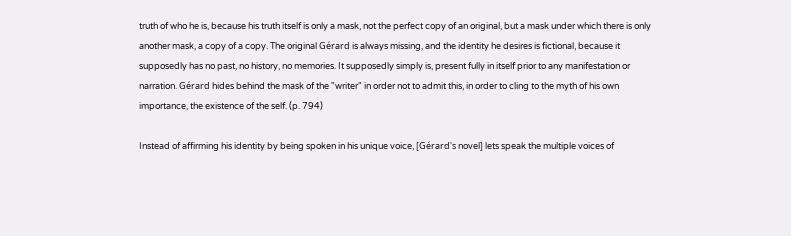truth of who he is, because his truth itself is only a mask, not the perfect copy of an original, but a mask under which there is only another mask, a copy of a copy. The original Gérard is always missing, and the identity he desires is fictional, because it supposedly has no past, no history, no memories. It supposedly simply is, present fully in itself prior to any manifestation or narration. Gérard hides behind the mask of the "writer" in order not to admit this, in order to cling to the myth of his own importance, the existence of the self. (p. 794)

Instead of affirming his identity by being spoken in his unique voice, [Gérard's novel] lets speak the multiple voices of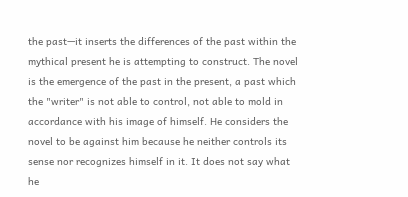the past—it inserts the differences of the past within the mythical present he is attempting to construct. The novel is the emergence of the past in the present, a past which the "writer" is not able to control, not able to mold in accordance with his image of himself. He considers the novel to be against him because he neither controls its sense nor recognizes himself in it. It does not say what he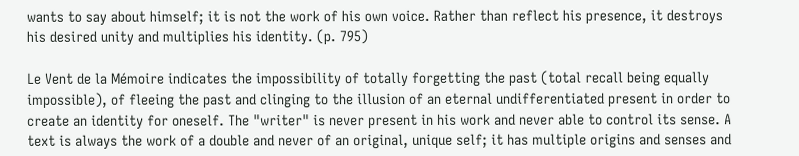wants to say about himself; it is not the work of his own voice. Rather than reflect his presence, it destroys his desired unity and multiplies his identity. (p. 795)

Le Vent de la Mémoire indicates the impossibility of totally forgetting the past (total recall being equally impossible), of fleeing the past and clinging to the illusion of an eternal undifferentiated present in order to create an identity for oneself. The "writer" is never present in his work and never able to control its sense. A text is always the work of a double and never of an original, unique self; it has multiple origins and senses and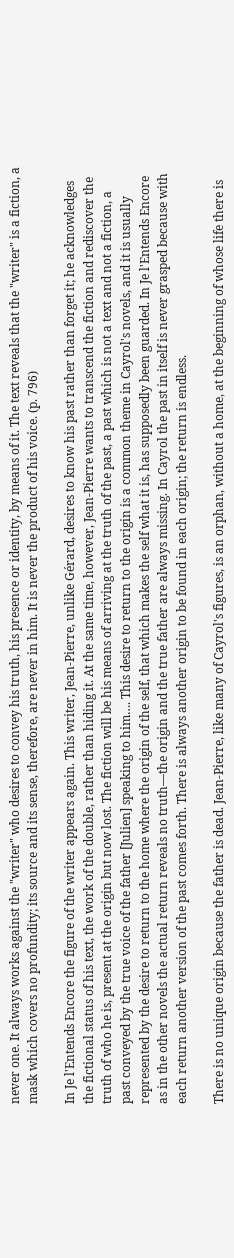never one. It always works against the "writer" who desires to convey his truth, his presence or identity, by means of it. The text reveals that the "writer" is a fiction, a mask which covers no profundity; its source and its sense, therefore, are never in him. It is never the product of his voice. (p. 796)

In Je l'Entends Encore the figure of the writer appears again. This writer, Jean-Pierre, unlike Gérard, desires to know his past rather than forget it; he acknowledges the fictional status of his text, the work of the double, rather than hiding it. At the same time, however, Jean-Pierre wants to transcend the fiction and rediscover the truth of who he is, present at the origin but now lost. The fiction will be his means of arriving at the truth of the past, a past which is not a text and not a fiction, a past conveyed by the true voice of the father [Julien] speaking to him…. This desire to return to the origin is a common theme in Cayrol's novels, and it is usually represented by the desire to return to the home where the origin of the self, that which makes the self what it is, has supposedly been guarded. In Je l'Entends Encore as in the other novels the actual return reveals no truth—the origin and the true father are always missing. In Cayrol the past in itself is never grasped because with each return another version of the past comes forth. There is always another origin to be found in each origin; the return is endless.

There is no unique origin because the father is dead. Jean-Pierre, like many of Cayrol's figures, is an orphan, without a home, at the beginning of whose life there is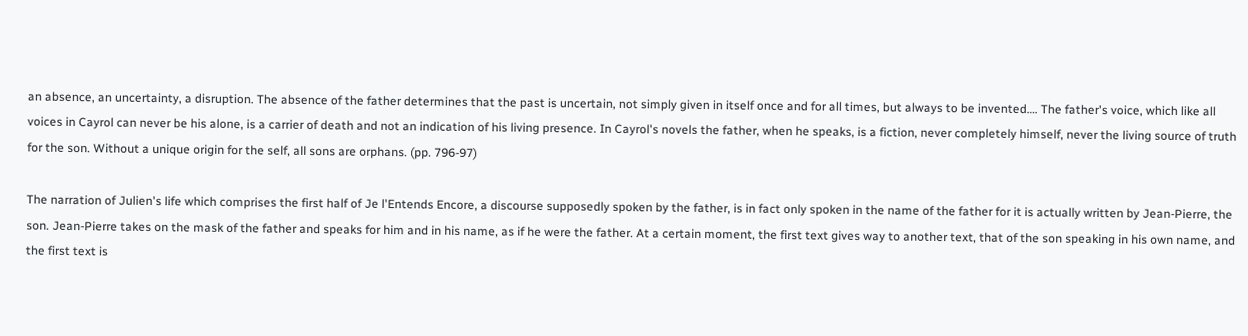an absence, an uncertainty, a disruption. The absence of the father determines that the past is uncertain, not simply given in itself once and for all times, but always to be invented…. The father's voice, which like all voices in Cayrol can never be his alone, is a carrier of death and not an indication of his living presence. In Cayrol's novels the father, when he speaks, is a fiction, never completely himself, never the living source of truth for the son. Without a unique origin for the self, all sons are orphans. (pp. 796-97)

The narration of Julien's life which comprises the first half of Je l'Entends Encore, a discourse supposedly spoken by the father, is in fact only spoken in the name of the father for it is actually written by Jean-Pierre, the son. Jean-Pierre takes on the mask of the father and speaks for him and in his name, as if he were the father. At a certain moment, the first text gives way to another text, that of the son speaking in his own name, and the first text is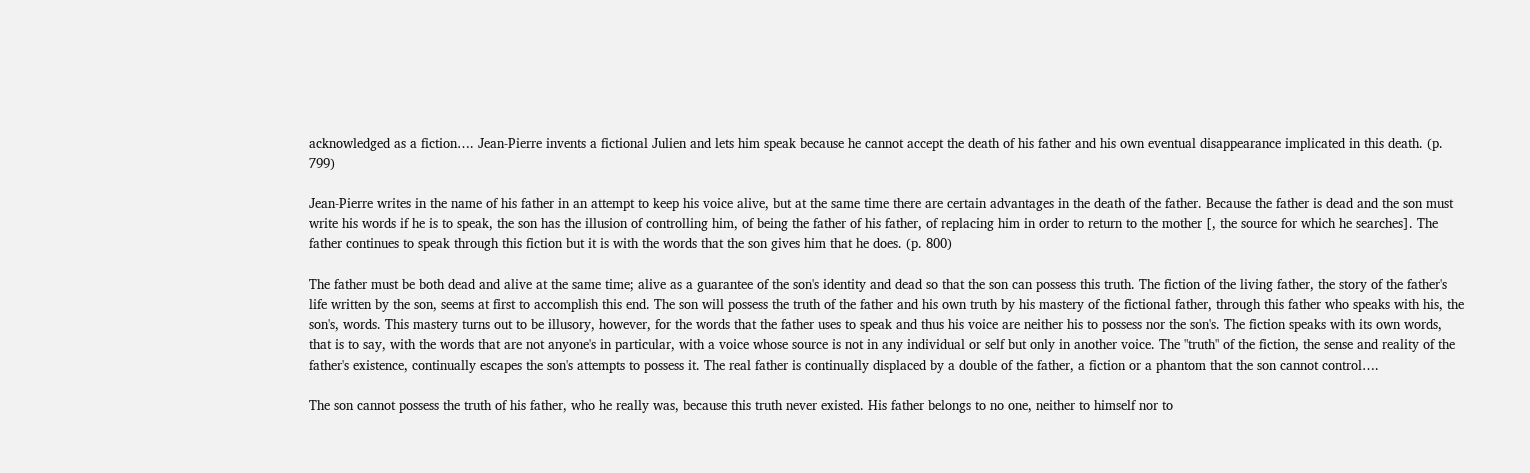acknowledged as a fiction…. Jean-Pierre invents a fictional Julien and lets him speak because he cannot accept the death of his father and his own eventual disappearance implicated in this death. (p. 799)

Jean-Pierre writes in the name of his father in an attempt to keep his voice alive, but at the same time there are certain advantages in the death of the father. Because the father is dead and the son must write his words if he is to speak, the son has the illusion of controlling him, of being the father of his father, of replacing him in order to return to the mother [, the source for which he searches]. The father continues to speak through this fiction but it is with the words that the son gives him that he does. (p. 800)

The father must be both dead and alive at the same time; alive as a guarantee of the son's identity and dead so that the son can possess this truth. The fiction of the living father, the story of the father's life written by the son, seems at first to accomplish this end. The son will possess the truth of the father and his own truth by his mastery of the fictional father, through this father who speaks with his, the son's, words. This mastery turns out to be illusory, however, for the words that the father uses to speak and thus his voice are neither his to possess nor the son's. The fiction speaks with its own words, that is to say, with the words that are not anyone's in particular, with a voice whose source is not in any individual or self but only in another voice. The "truth" of the fiction, the sense and reality of the father's existence, continually escapes the son's attempts to possess it. The real father is continually displaced by a double of the father, a fiction or a phantom that the son cannot control….

The son cannot possess the truth of his father, who he really was, because this truth never existed. His father belongs to no one, neither to himself nor to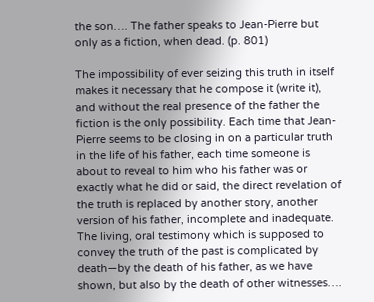the son…. The father speaks to Jean-Pierre but only as a fiction, when dead. (p. 801)

The impossibility of ever seizing this truth in itself makes it necessary that he compose it (write it), and without the real presence of the father the fiction is the only possibility. Each time that Jean-Pierre seems to be closing in on a particular truth in the life of his father, each time someone is about to reveal to him who his father was or exactly what he did or said, the direct revelation of the truth is replaced by another story, another version of his father, incomplete and inadequate. The living, oral testimony which is supposed to convey the truth of the past is complicated by death—by the death of his father, as we have shown, but also by the death of other witnesses….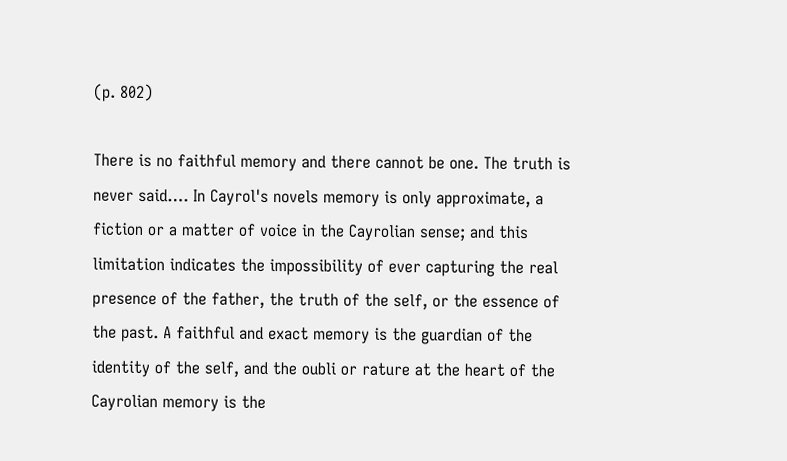(p. 802)

There is no faithful memory and there cannot be one. The truth is never said…. In Cayrol's novels memory is only approximate, a fiction or a matter of voice in the Cayrolian sense; and this limitation indicates the impossibility of ever capturing the real presence of the father, the truth of the self, or the essence of the past. A faithful and exact memory is the guardian of the identity of the self, and the oubli or rature at the heart of the Cayrolian memory is the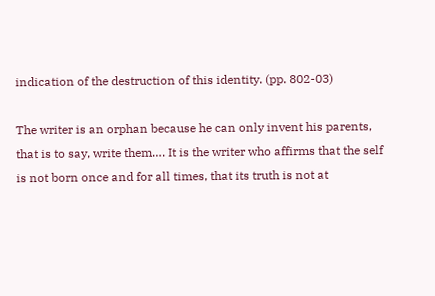indication of the destruction of this identity. (pp. 802-03)

The writer is an orphan because he can only invent his parents, that is to say, write them…. It is the writer who affirms that the self is not born once and for all times, that its truth is not at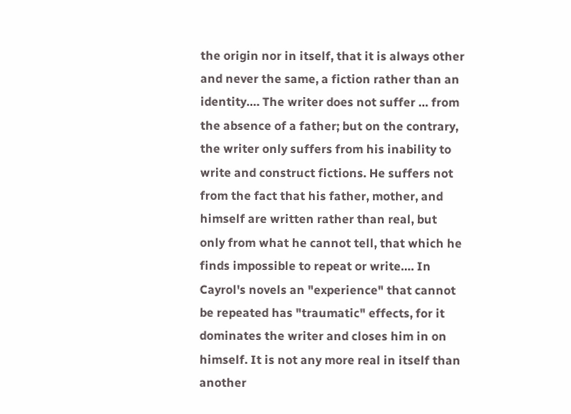the origin nor in itself, that it is always other and never the same, a fiction rather than an identity…. The writer does not suffer … from the absence of a father; but on the contrary, the writer only suffers from his inability to write and construct fictions. He suffers not from the fact that his father, mother, and himself are written rather than real, but only from what he cannot tell, that which he finds impossible to repeat or write…. In Cayrol's novels an "experience" that cannot be repeated has "traumatic" effects, for it dominates the writer and closes him in on himself. It is not any more real in itself than another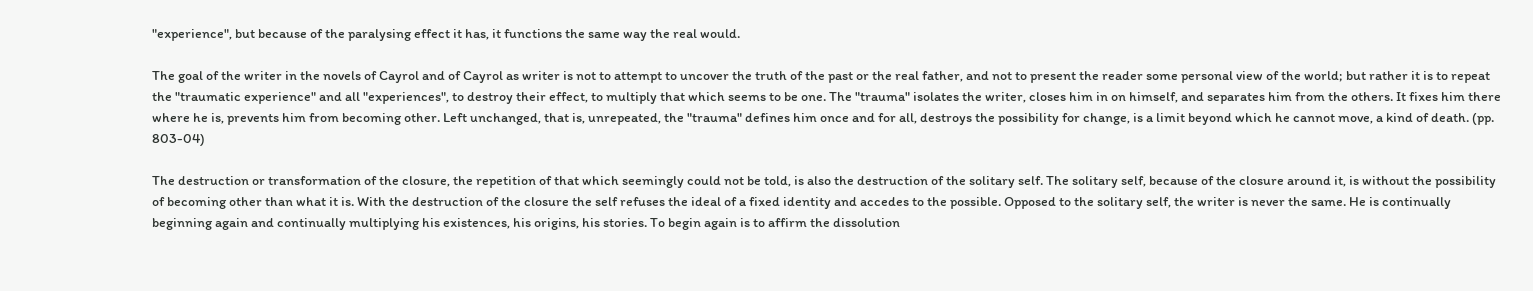"experience", but because of the paralysing effect it has, it functions the same way the real would.

The goal of the writer in the novels of Cayrol and of Cayrol as writer is not to attempt to uncover the truth of the past or the real father, and not to present the reader some personal view of the world; but rather it is to repeat the "traumatic experience" and all "experiences", to destroy their effect, to multiply that which seems to be one. The "trauma" isolates the writer, closes him in on himself, and separates him from the others. It fixes him there where he is, prevents him from becoming other. Left unchanged, that is, unrepeated, the "trauma" defines him once and for all, destroys the possibility for change, is a limit beyond which he cannot move, a kind of death. (pp. 803-04)

The destruction or transformation of the closure, the repetition of that which seemingly could not be told, is also the destruction of the solitary self. The solitary self, because of the closure around it, is without the possibility of becoming other than what it is. With the destruction of the closure the self refuses the ideal of a fixed identity and accedes to the possible. Opposed to the solitary self, the writer is never the same. He is continually beginning again and continually multiplying his existences, his origins, his stories. To begin again is to affirm the dissolution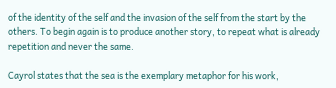of the identity of the self and the invasion of the self from the start by the others. To begin again is to produce another story, to repeat what is already repetition and never the same.

Cayrol states that the sea is the exemplary metaphor for his work,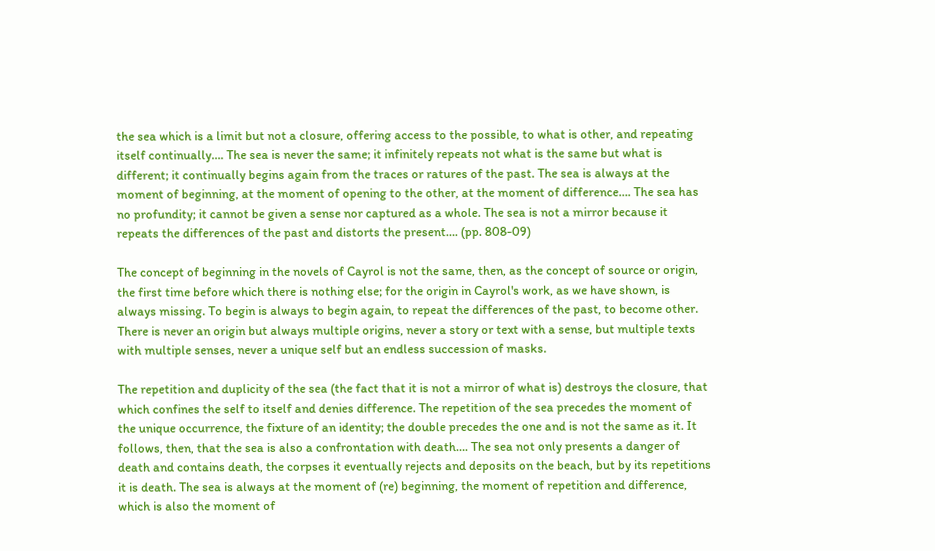the sea which is a limit but not a closure, offering access to the possible, to what is other, and repeating itself continually…. The sea is never the same; it infinitely repeats not what is the same but what is different; it continually begins again from the traces or ratures of the past. The sea is always at the moment of beginning, at the moment of opening to the other, at the moment of difference…. The sea has no profundity; it cannot be given a sense nor captured as a whole. The sea is not a mirror because it repeats the differences of the past and distorts the present…. (pp. 808-09)

The concept of beginning in the novels of Cayrol is not the same, then, as the concept of source or origin, the first time before which there is nothing else; for the origin in Cayrol's work, as we have shown, is always missing. To begin is always to begin again, to repeat the differences of the past, to become other. There is never an origin but always multiple origins, never a story or text with a sense, but multiple texts with multiple senses, never a unique self but an endless succession of masks.

The repetition and duplicity of the sea (the fact that it is not a mirror of what is) destroys the closure, that which confines the self to itself and denies difference. The repetition of the sea precedes the moment of the unique occurrence, the fixture of an identity; the double precedes the one and is not the same as it. It follows, then, that the sea is also a confrontation with death…. The sea not only presents a danger of death and contains death, the corpses it eventually rejects and deposits on the beach, but by its repetitions it is death. The sea is always at the moment of (re) beginning, the moment of repetition and difference, which is also the moment of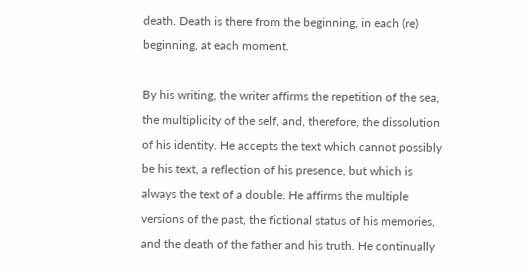death. Death is there from the beginning, in each (re) beginning, at each moment.

By his writing, the writer affirms the repetition of the sea, the multiplicity of the self, and, therefore, the dissolution of his identity. He accepts the text which cannot possibly be his text, a reflection of his presence, but which is always the text of a double. He affirms the multiple versions of the past, the fictional status of his memories, and the death of the father and his truth. He continually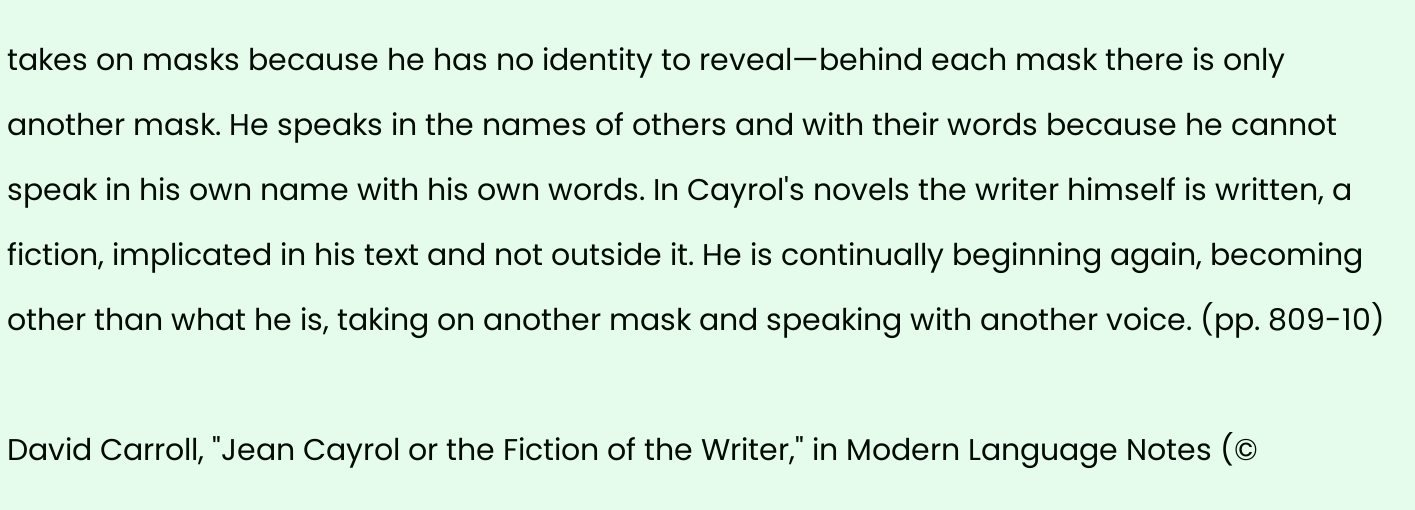takes on masks because he has no identity to reveal—behind each mask there is only another mask. He speaks in the names of others and with their words because he cannot speak in his own name with his own words. In Cayrol's novels the writer himself is written, a fiction, implicated in his text and not outside it. He is continually beginning again, becoming other than what he is, taking on another mask and speaking with another voice. (pp. 809-10)

David Carroll, "Jean Cayrol or the Fiction of the Writer," in Modern Language Notes (©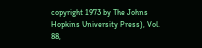copyright 1973 by The Johns Hopkins University Press), Vol. 88,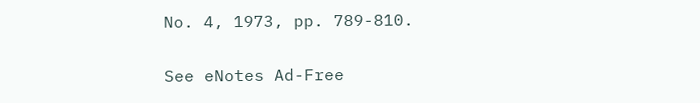No. 4, 1973, pp. 789-810.

See eNotes Ad-Free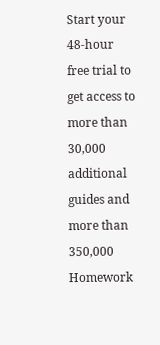Start your 48-hour free trial to get access to more than 30,000 additional guides and more than 350,000 Homework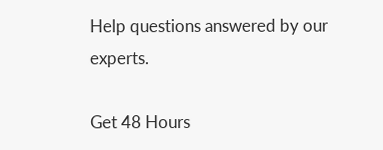Help questions answered by our experts.

Get 48 Hours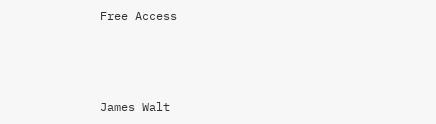Free Access



James Walt